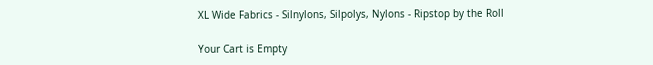XL Wide Fabrics - Silnylons, Silpolys, Nylons - Ripstop by the Roll

Your Cart is Empty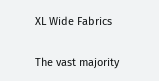XL Wide Fabrics

The vast majority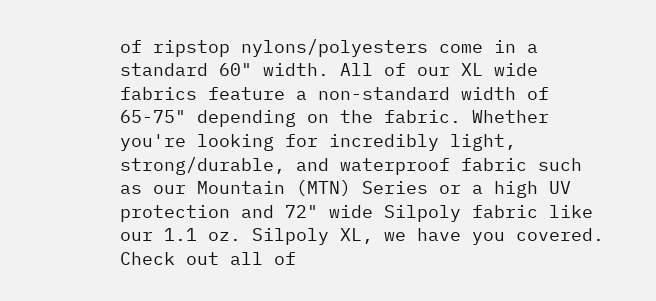of ripstop nylons/polyesters come in a standard 60" width. All of our XL wide fabrics feature a non-standard width of 65-75" depending on the fabric. Whether you're looking for incredibly light, strong/durable, and waterproof fabric such as our Mountain (MTN) Series or a high UV protection and 72" wide Silpoly fabric like our 1.1 oz. Silpoly XL, we have you covered. Check out all of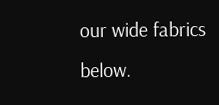our wide fabrics below.